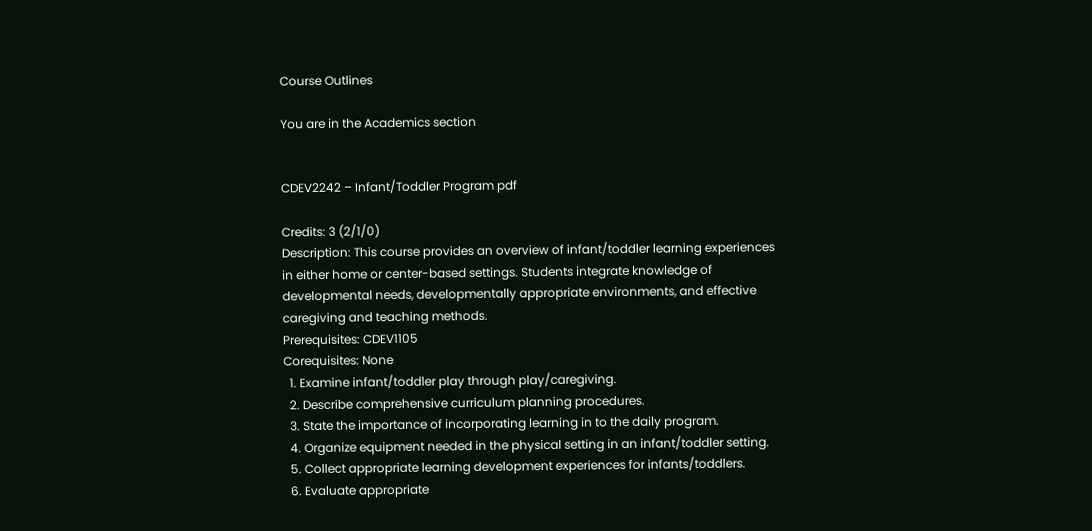Course Outlines

You are in the Academics section


CDEV2242 – Infant/Toddler Program pdf

Credits: 3 (2/1/0)
Description: This course provides an overview of infant/toddler learning experiences in either home or center-based settings. Students integrate knowledge of developmental needs, developmentally appropriate environments, and effective caregiving and teaching methods.
Prerequisites: CDEV1105
Corequisites: None
  1. Examine infant/toddler play through play/caregiving.
  2. Describe comprehensive curriculum planning procedures.
  3. State the importance of incorporating learning in to the daily program.
  4. Organize equipment needed in the physical setting in an infant/toddler setting.
  5. Collect appropriate learning development experiences for infants/toddlers.
  6. Evaluate appropriate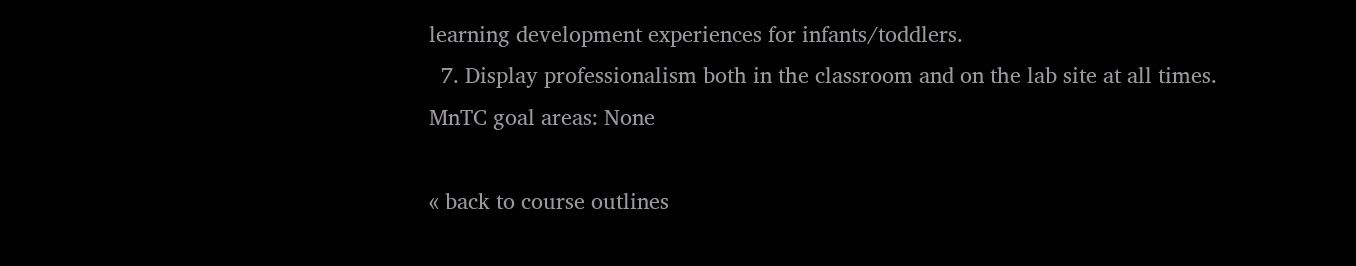learning development experiences for infants/toddlers.
  7. Display professionalism both in the classroom and on the lab site at all times.
MnTC goal areas: None

« back to course outlines